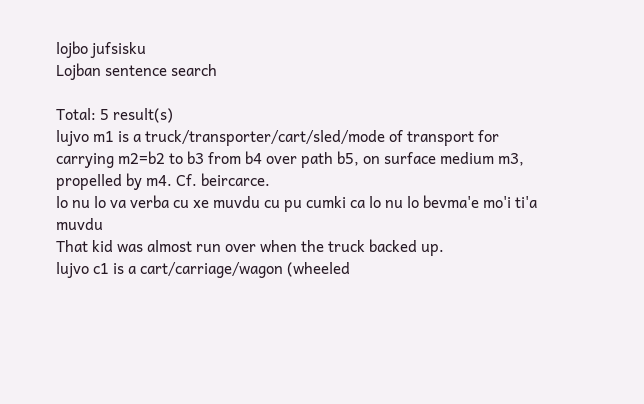lojbo jufsisku
Lojban sentence search

Total: 5 result(s)
lujvo m1 is a truck/transporter/cart/sled/mode of transport for carrying m2=b2 to b3 from b4 over path b5, on surface medium m3, propelled by m4. Cf. beircarce.
lo nu lo va verba cu xe muvdu cu pu cumki ca lo nu lo bevma'e mo'i ti'a muvdu
That kid was almost run over when the truck backed up.
lujvo c1 is a cart/carriage/wagon (wheeled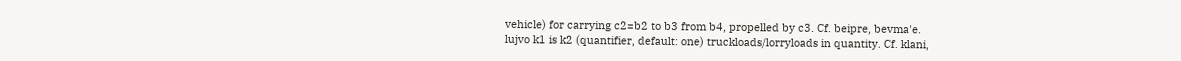vehicle) for carrying c2=b2 to b3 from b4, propelled by c3. Cf. beipre, bevma'e.
lujvo k1 is k2 (quantifier, default: one) truckloads/lorryloads in quantity. Cf. klani,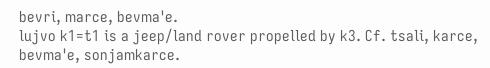bevri, marce, bevma'e.
lujvo k1=t1 is a jeep/land rover propelled by k3. Cf. tsali, karce, bevma'e, sonjamkarce.